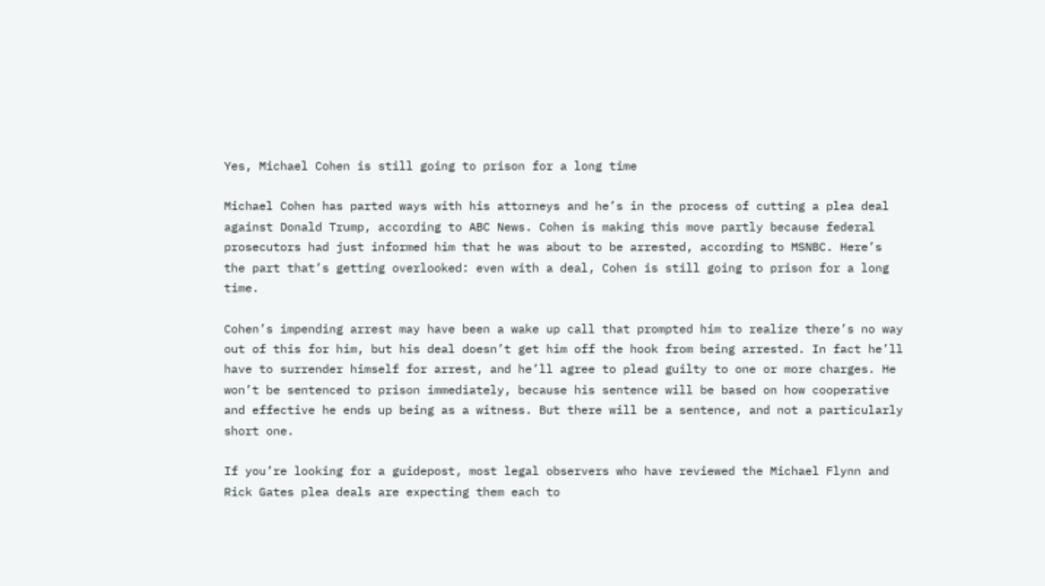Yes, Michael Cohen is still going to prison for a long time

Michael Cohen has parted ways with his attorneys and he’s in the process of cutting a plea deal against Donald Trump, according to ABC News. Cohen is making this move partly because federal prosecutors had just informed him that he was about to be arrested, according to MSNBC. Here’s the part that’s getting overlooked: even with a deal, Cohen is still going to prison for a long time.

Cohen’s impending arrest may have been a wake up call that prompted him to realize there’s no way out of this for him, but his deal doesn’t get him off the hook from being arrested. In fact he’ll have to surrender himself for arrest, and he’ll agree to plead guilty to one or more charges. He won’t be sentenced to prison immediately, because his sentence will be based on how cooperative and effective he ends up being as a witness. But there will be a sentence, and not a particularly short one.

If you’re looking for a guidepost, most legal observers who have reviewed the Michael Flynn and Rick Gates plea deals are expecting them each to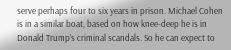serve perhaps four to six years in prison. Michael Cohen is in a similar boat, based on how knee-deep he is in Donald Trump’s criminal scandals. So he can expect to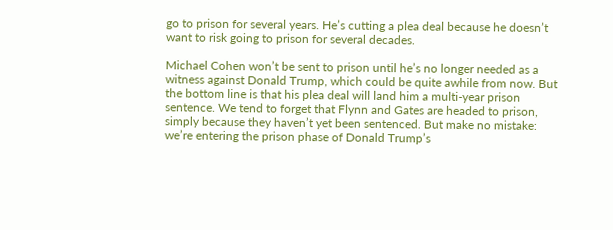go to prison for several years. He’s cutting a plea deal because he doesn’t want to risk going to prison for several decades.

Michael Cohen won’t be sent to prison until he’s no longer needed as a witness against Donald Trump, which could be quite awhile from now. But the bottom line is that his plea deal will land him a multi-year prison sentence. We tend to forget that Flynn and Gates are headed to prison, simply because they haven’t yet been sentenced. But make no mistake: we’re entering the prison phase of Donald Trump’s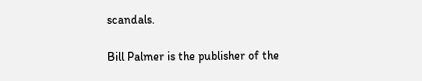scandals.

Bill Palmer is the publisher of the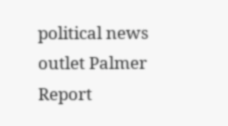political news outlet Palmer Report